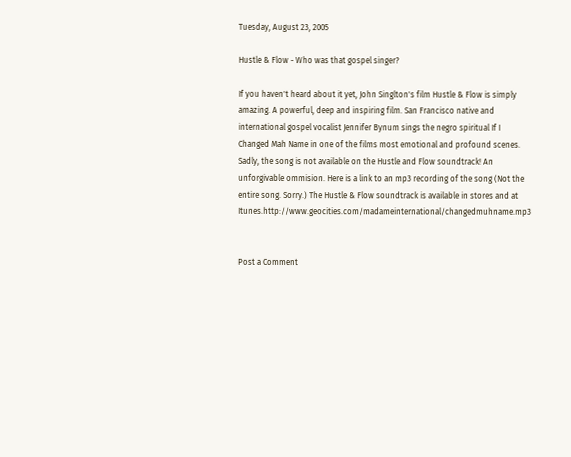Tuesday, August 23, 2005

Hustle & Flow - Who was that gospel singer?

If you haven't heard about it yet, John Singlton's film Hustle & Flow is simply amazing. A powerful, deep and inspiring film. San Francisco native and international gospel vocalist Jennifer Bynum sings the negro spiritual If I Changed Mah Name in one of the films most emotional and profound scenes. Sadly, the song is not available on the Hustle and Flow soundtrack! An unforgivable ommision. Here is a link to an mp3 recording of the song (Not the entire song. Sorry.) The Hustle & Flow soundtrack is available in stores and at Itunes.http://www.geocities.com/madameinternational/changedmuhname.mp3


Post a Comment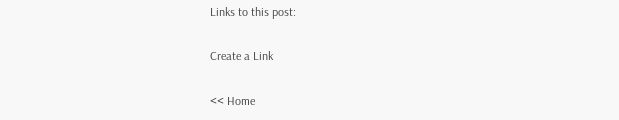Links to this post:

Create a Link

<< Home